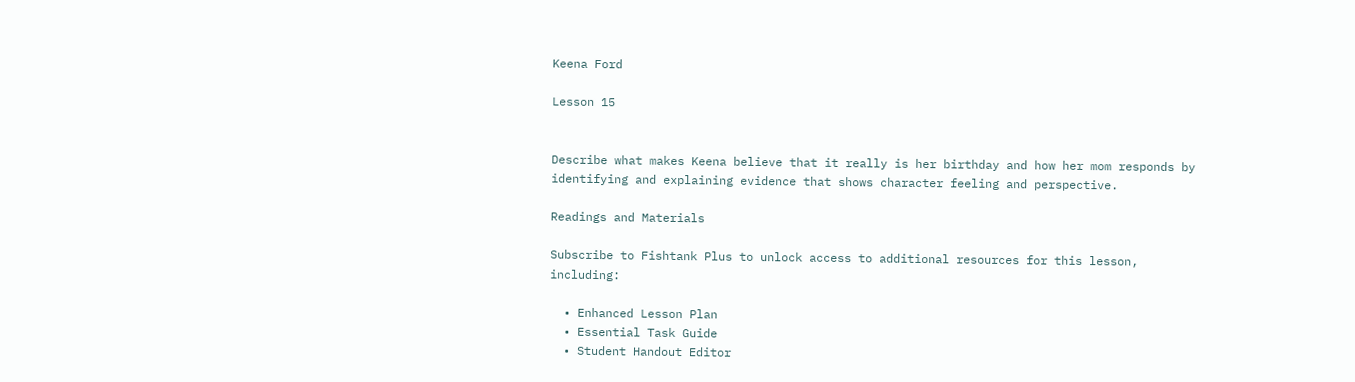Keena Ford

Lesson 15


Describe what makes Keena believe that it really is her birthday and how her mom responds by identifying and explaining evidence that shows character feeling and perspective.

Readings and Materials

Subscribe to Fishtank Plus to unlock access to additional resources for this lesson, including:

  • Enhanced Lesson Plan
  • Essential Task Guide
  • Student Handout Editor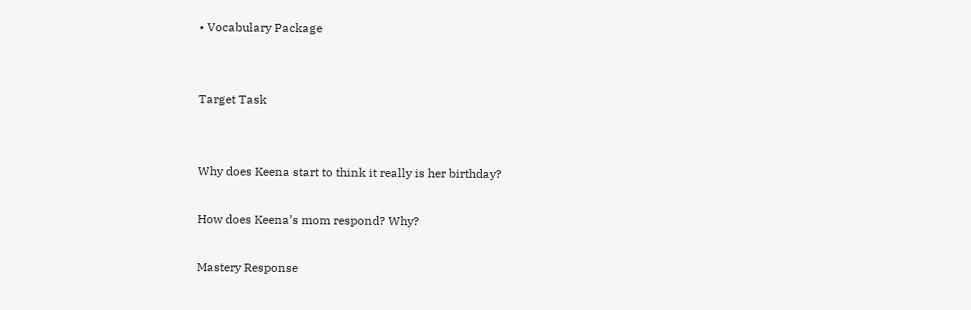• Vocabulary Package


Target Task


Why does Keena start to think it really is her birthday?

How does Keena’s mom respond? Why?

Mastery Response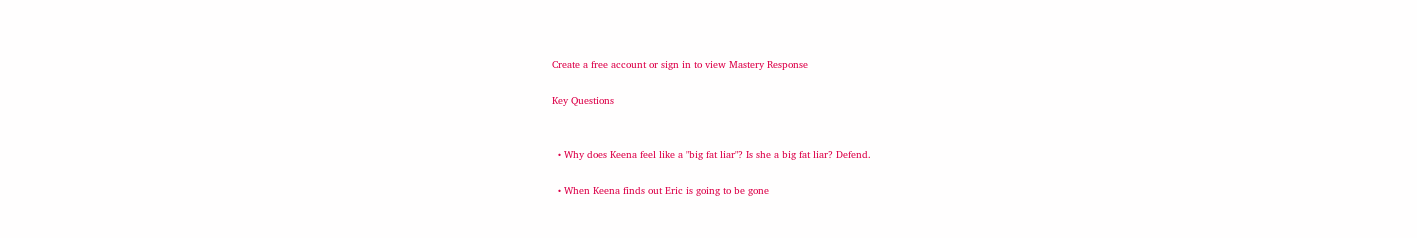Create a free account or sign in to view Mastery Response

Key Questions


  • Why does Keena feel like a "big fat liar"? Is she a big fat liar? Defend.

  • When Keena finds out Eric is going to be gone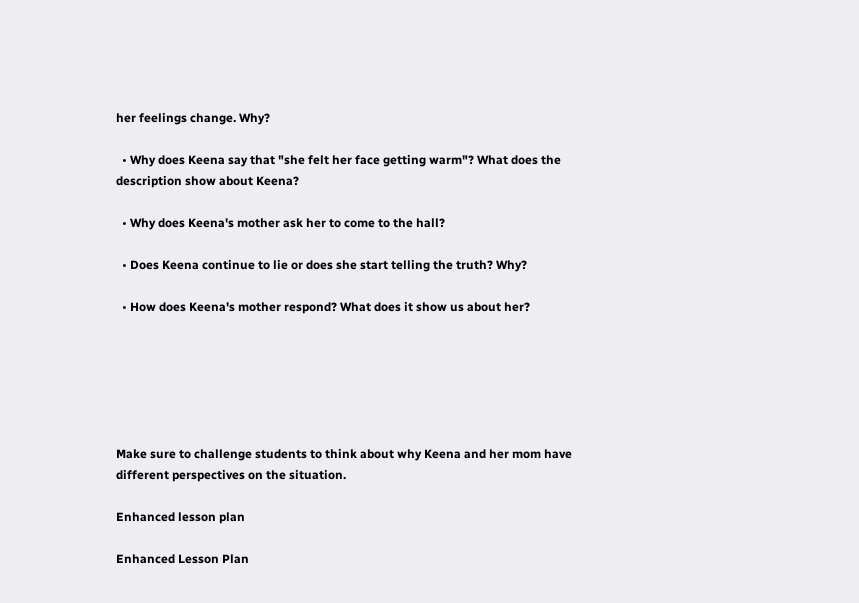her feelings change. Why?

  • Why does Keena say that "she felt her face getting warm"? What does the description show about Keena?

  • Why does Keena's mother ask her to come to the hall?

  • Does Keena continue to lie or does she start telling the truth? Why?

  • How does Keena's mother respond? What does it show us about her?






Make sure to challenge students to think about why Keena and her mom have different perspectives on the situation.

Enhanced lesson plan

Enhanced Lesson Plan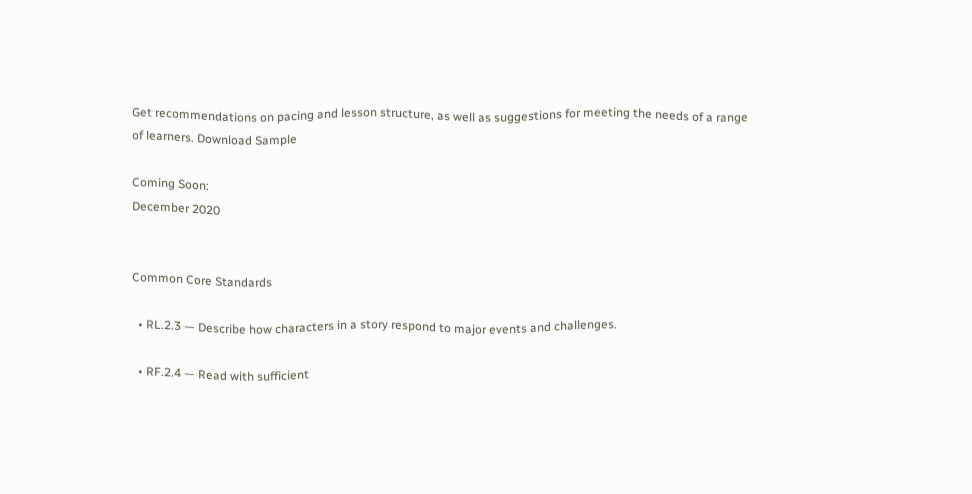Get recommendations on pacing and lesson structure, as well as suggestions for meeting the needs of a range of learners. Download Sample

Coming Soon:
December 2020


Common Core Standards

  • RL.2.3 — Describe how characters in a story respond to major events and challenges.

  • RF.2.4 — Read with sufficient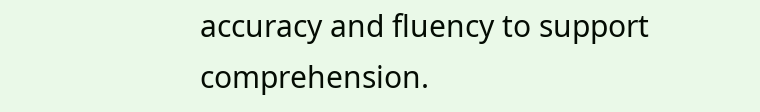accuracy and fluency to support comprehension.